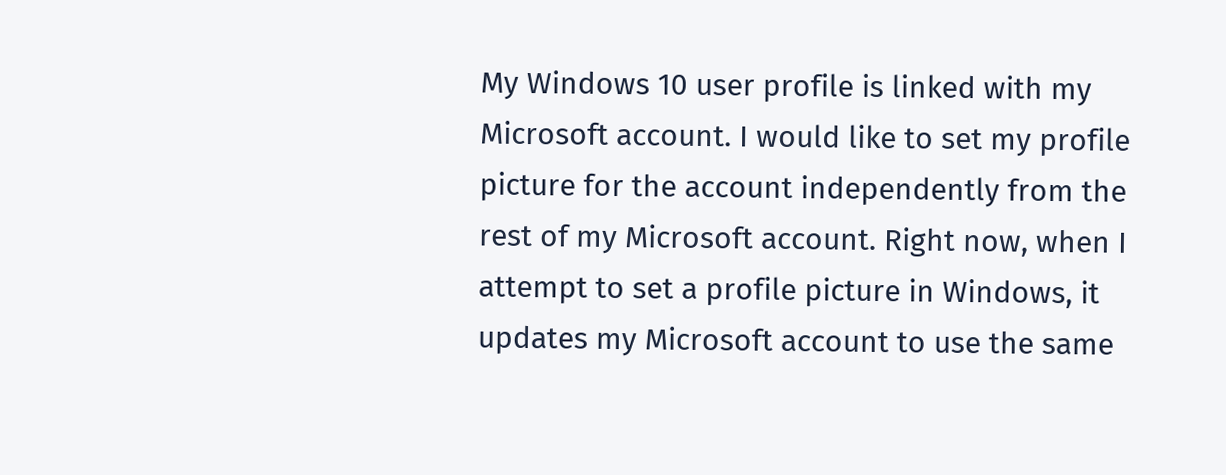My Windows 10 user profile is linked with my Microsoft account. I would like to set my profile picture for the account independently from the rest of my Microsoft account. Right now, when I attempt to set a profile picture in Windows, it updates my Microsoft account to use the same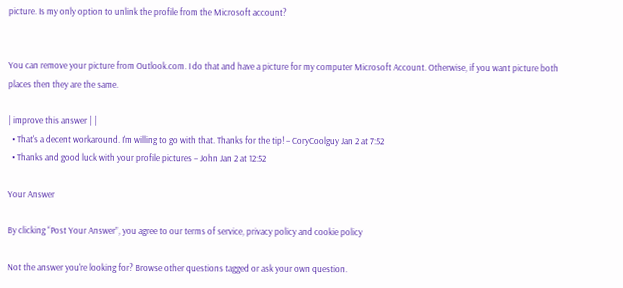picture. Is my only option to unlink the profile from the Microsoft account?


You can remove your picture from Outlook.com. I do that and have a picture for my computer Microsoft Account. Otherwise, if you want picture both places then they are the same.

| improve this answer | |
  • That's a decent workaround. I'm willing to go with that. Thanks for the tip! – CoryCoolguy Jan 2 at 7:52
  • Thanks and good luck with your profile pictures – John Jan 2 at 12:52

Your Answer

By clicking “Post Your Answer”, you agree to our terms of service, privacy policy and cookie policy

Not the answer you're looking for? Browse other questions tagged or ask your own question.